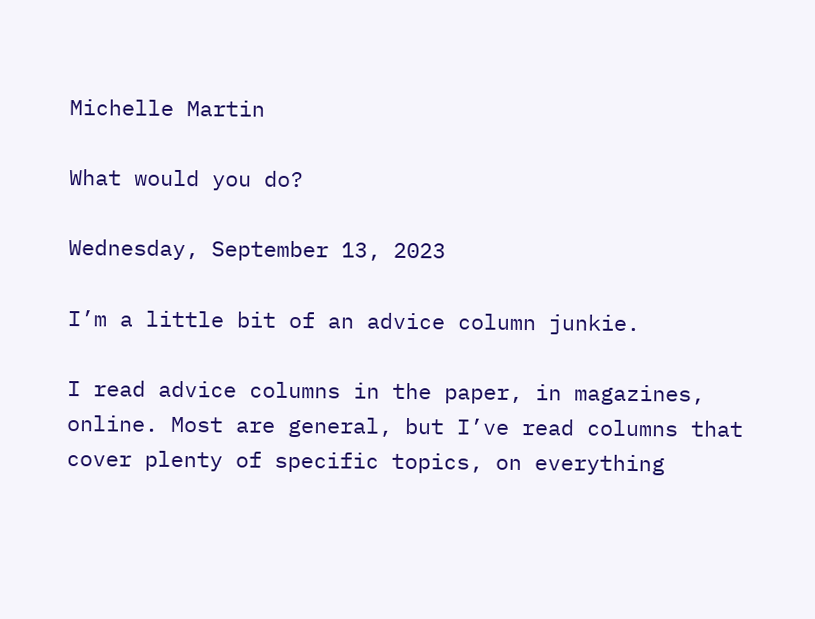Michelle Martin

What would you do?

Wednesday, September 13, 2023

I’m a little bit of an advice column junkie.

I read advice columns in the paper, in magazines, online. Most are general, but I’ve read columns that cover plenty of specific topics, on everything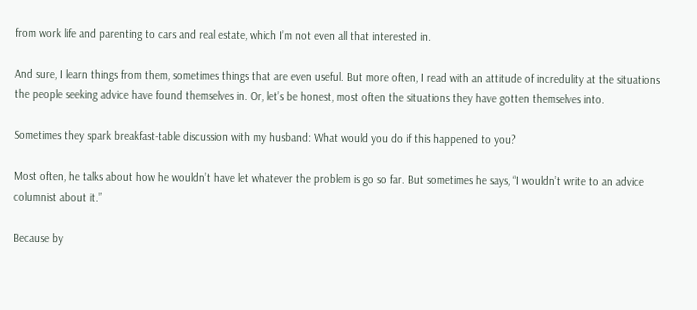from work life and parenting to cars and real estate, which I’m not even all that interested in.

And sure, I learn things from them, sometimes things that are even useful. But more often, I read with an attitude of incredulity at the situations the people seeking advice have found themselves in. Or, let’s be honest, most often the situations they have gotten themselves into.

Sometimes they spark breakfast-table discussion with my husband: What would you do if this happened to you?

Most often, he talks about how he wouldn’t have let whatever the problem is go so far. But sometimes he says, “I wouldn’t write to an advice columnist about it.”

Because by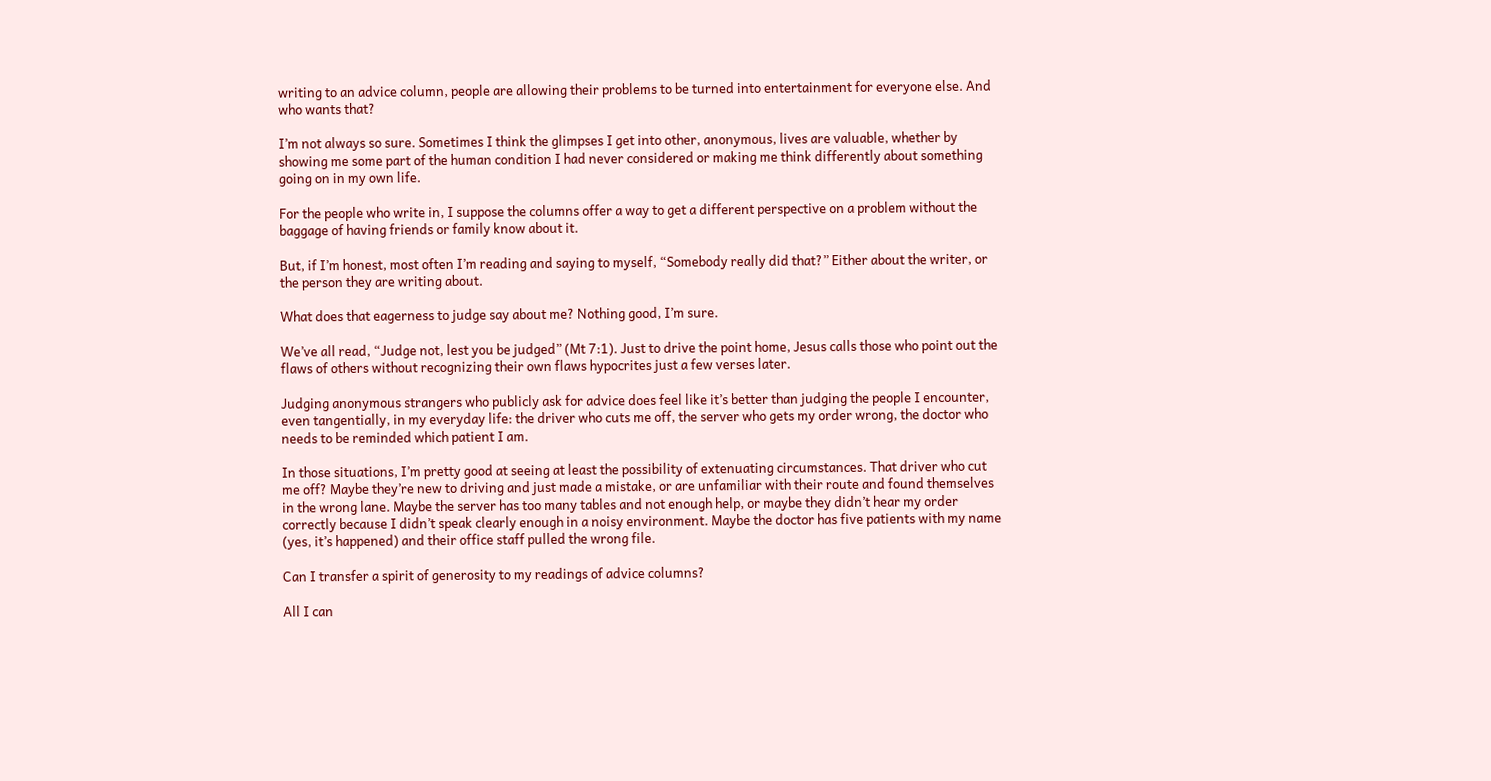writing to an advice column, people are allowing their problems to be turned into entertainment for everyone else. And who wants that?

I’m not always so sure. Sometimes I think the glimpses I get into other, anonymous, lives are valuable, whether by showing me some part of the human condition I had never considered or making me think differently about something going on in my own life.

For the people who write in, I suppose the columns offer a way to get a different perspective on a problem without the baggage of having friends or family know about it.

But, if I’m honest, most often I’m reading and saying to myself, “Somebody really did that?” Either about the writer, or the person they are writing about.

What does that eagerness to judge say about me? Nothing good, I’m sure.

We’ve all read, “Judge not, lest you be judged” (Mt 7:1). Just to drive the point home, Jesus calls those who point out the flaws of others without recognizing their own flaws hypocrites just a few verses later.

Judging anonymous strangers who publicly ask for advice does feel like it’s better than judging the people I encounter, even tangentially, in my everyday life: the driver who cuts me off, the server who gets my order wrong, the doctor who needs to be reminded which patient I am.

In those situations, I’m pretty good at seeing at least the possibility of extenuating circumstances. That driver who cut me off? Maybe they’re new to driving and just made a mistake, or are unfamiliar with their route and found themselves in the wrong lane. Maybe the server has too many tables and not enough help, or maybe they didn’t hear my order correctly because I didn’t speak clearly enough in a noisy environment. Maybe the doctor has five patients with my name (yes, it’s happened) and their office staff pulled the wrong file.

Can I transfer a spirit of generosity to my readings of advice columns?

All I can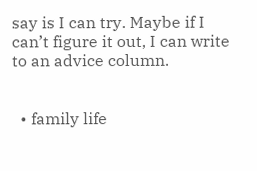say is I can try. Maybe if I can’t figure it out, I can write to an advice column.


  • family life